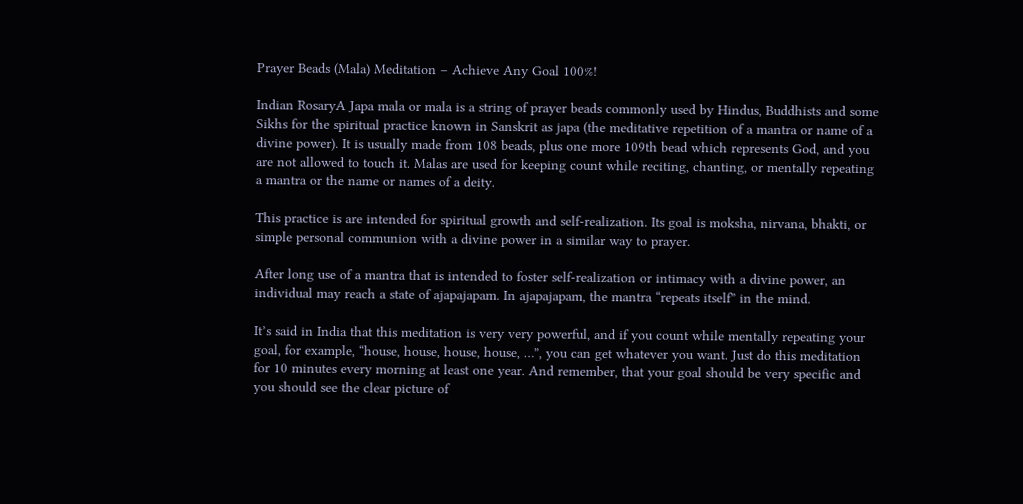Prayer Beads (Mala) Meditation – Achieve Any Goal 100%!

Indian RosaryA Japa mala or mala is a string of prayer beads commonly used by Hindus, Buddhists and some Sikhs for the spiritual practice known in Sanskrit as japa (the meditative repetition of a mantra or name of a divine power). It is usually made from 108 beads, plus one more 109th bead which represents God, and you are not allowed to touch it. Malas are used for keeping count while reciting, chanting, or mentally repeating a mantra or the name or names of a deity.

This practice is are intended for spiritual growth and self-realization. Its goal is moksha, nirvana, bhakti, or simple personal communion with a divine power in a similar way to prayer.

After long use of a mantra that is intended to foster self-realization or intimacy with a divine power, an individual may reach a state of ajapajapam. In ajapajapam, the mantra “repeats itself” in the mind.

It’s said in India that this meditation is very very powerful, and if you count while mentally repeating your goal, for example, “house, house, house, house, …”, you can get whatever you want. Just do this meditation for 10 minutes every morning at least one year. And remember, that your goal should be very specific and you should see the clear picture of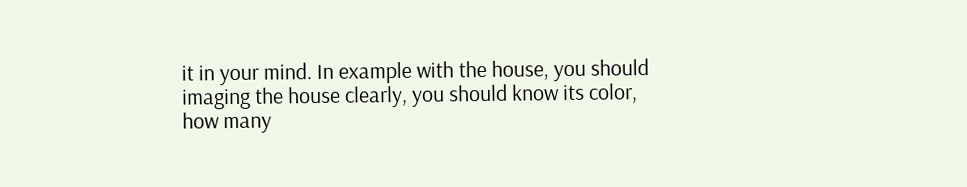it in your mind. In example with the house, you should imaging the house clearly, you should know its color, how many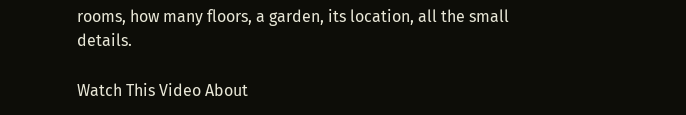rooms, how many floors, a garden, its location, all the small details.

Watch This Video About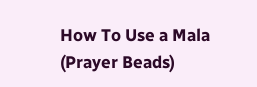How To Use a Mala (Prayer Beads)